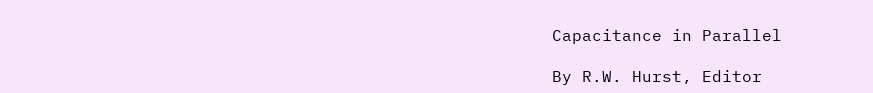Capacitance in Parallel

By R.W. Hurst, Editor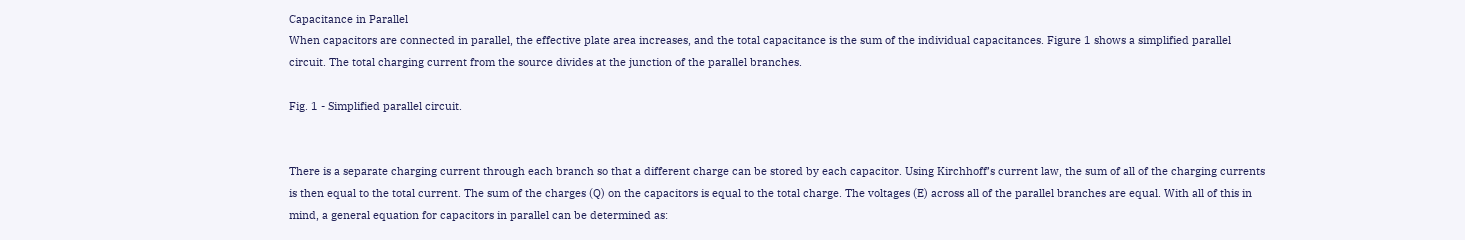Capacitance in Parallel
When capacitors are connected in parallel, the effective plate area increases, and the total capacitance is the sum of the individual capacitances. Figure 1 shows a simplified parallel circuit. The total charging current from the source divides at the junction of the parallel branches.

Fig. 1 - Simplified parallel circuit.


There is a separate charging current through each branch so that a different charge can be stored by each capacitor. Using Kirchhoff’s current law, the sum of all of the charging currents is then equal to the total current. The sum of the charges (Q) on the capacitors is equal to the total charge. The voltages (E) across all of the parallel branches are equal. With all of this in mind, a general equation for capacitors in parallel can be determined as: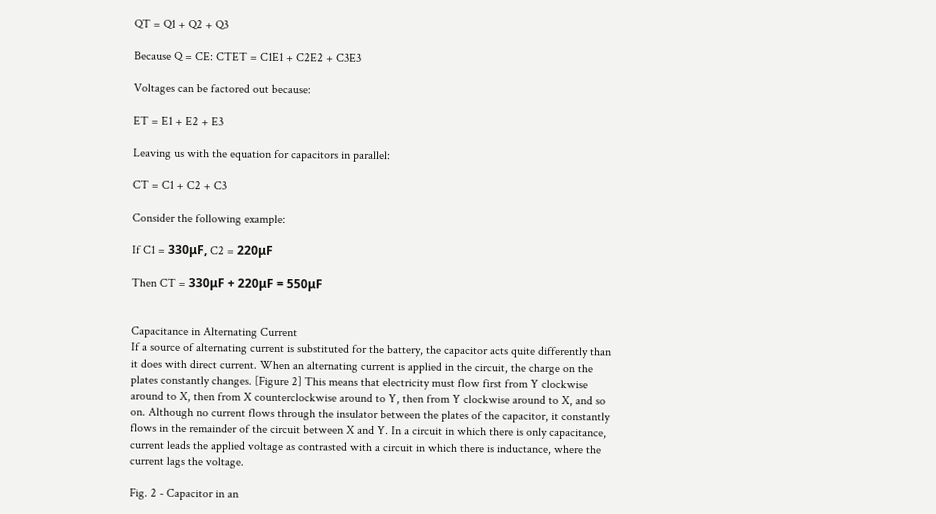QT = Q1 + Q2 + Q3

Because Q = CE: CTET = C1E1 + C2E2 + C3E3

Voltages can be factored out because:

ET = E1 + E2 + E3

Leaving us with the equation for capacitors in parallel:

CT = C1 + C2 + C3

Consider the following example:

If C1 = 330μF, C2 = 220μF

Then CT = 330μF + 220μF = 550μF


Capacitance in Alternating Current
If a source of alternating current is substituted for the battery, the capacitor acts quite differently than it does with direct current. When an alternating current is applied in the circuit, the charge on the plates constantly changes. [Figure 2] This means that electricity must flow first from Y clockwise around to X, then from X counterclockwise around to Y, then from Y clockwise around to X, and so on. Although no current flows through the insulator between the plates of the capacitor, it constantly flows in the remainder of the circuit between X and Y. In a circuit in which there is only capacitance, current leads the applied voltage as contrasted with a circuit in which there is inductance, where the current lags the voltage.

Fig. 2 - Capacitor in an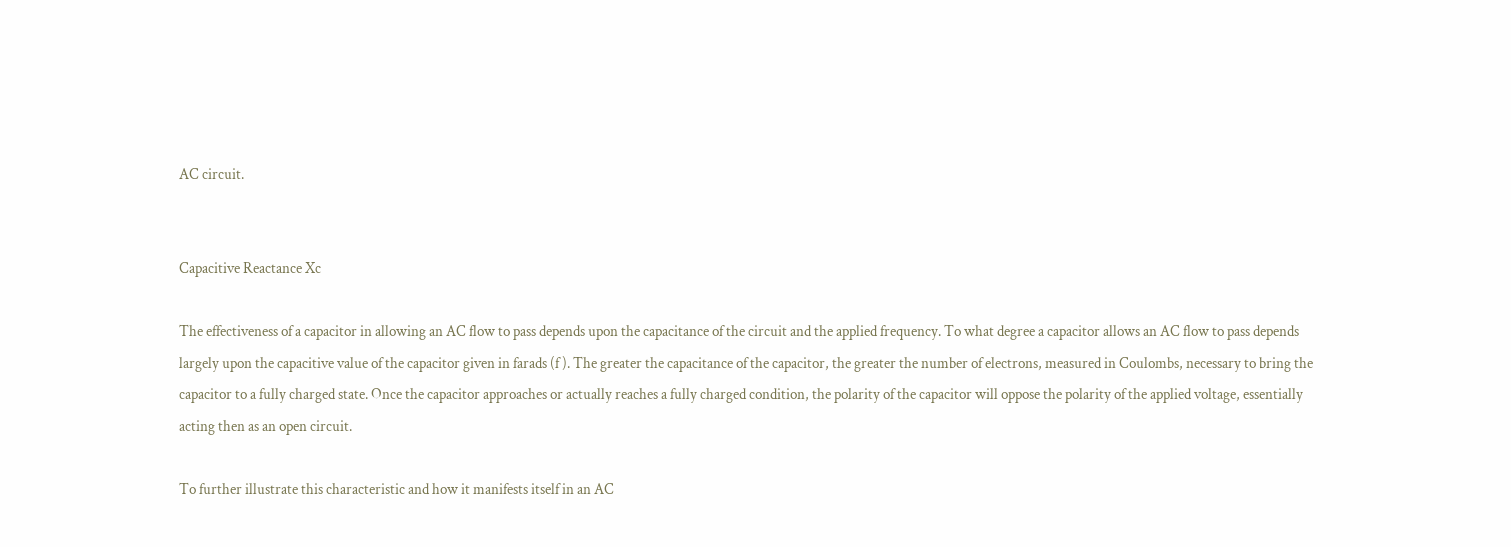AC circuit.


Capacitive Reactance Xc

The effectiveness of a capacitor in allowing an AC flow to pass depends upon the capacitance of the circuit and the applied frequency. To what degree a capacitor allows an AC flow to pass depends largely upon the capacitive value of the capacitor given in farads (f ). The greater the capacitance of the capacitor, the greater the number of electrons, measured in Coulombs, necessary to bring the capacitor to a fully charged state. Once the capacitor approaches or actually reaches a fully charged condition, the polarity of the capacitor will oppose the polarity of the applied voltage, essentially acting then as an open circuit.

To further illustrate this characteristic and how it manifests itself in an AC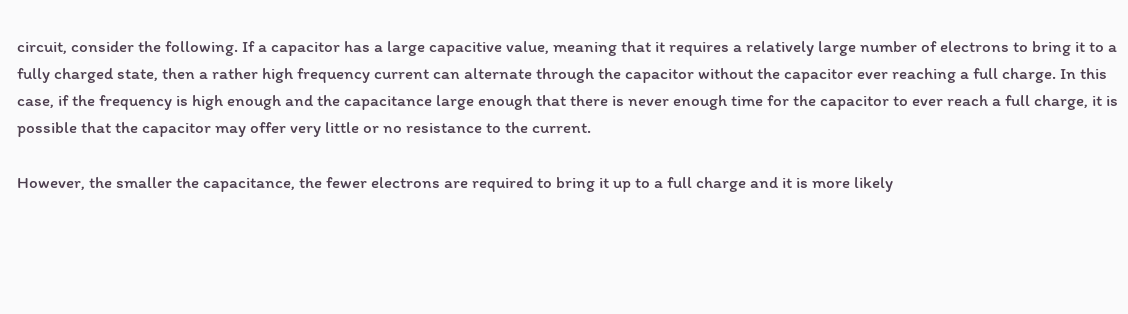circuit, consider the following. If a capacitor has a large capacitive value, meaning that it requires a relatively large number of electrons to bring it to a fully charged state, then a rather high frequency current can alternate through the capacitor without the capacitor ever reaching a full charge. In this case, if the frequency is high enough and the capacitance large enough that there is never enough time for the capacitor to ever reach a full charge, it is possible that the capacitor may offer very little or no resistance to the current.

However, the smaller the capacitance, the fewer electrons are required to bring it up to a full charge and it is more likely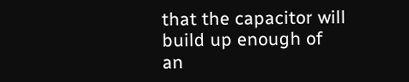that the capacitor will build up enough of an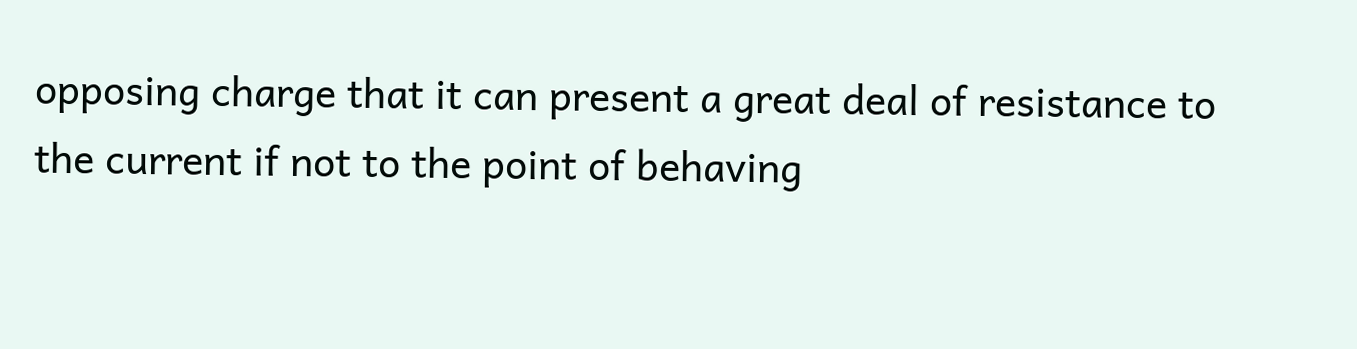opposing charge that it can present a great deal of resistance to the current if not to the point of behaving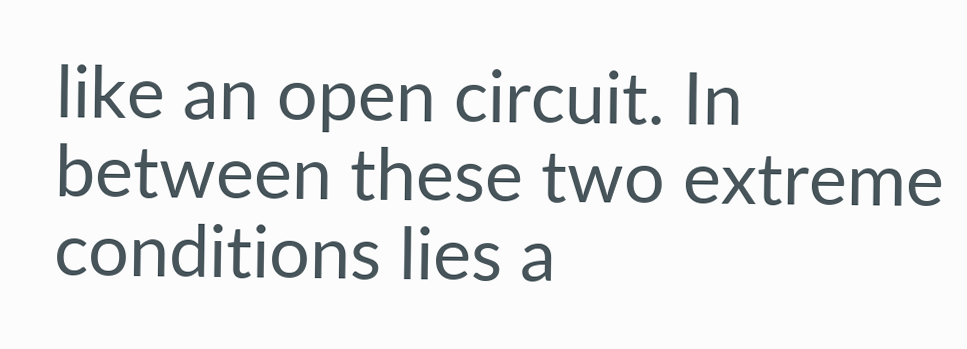like an open circuit. In between these two extreme conditions lies a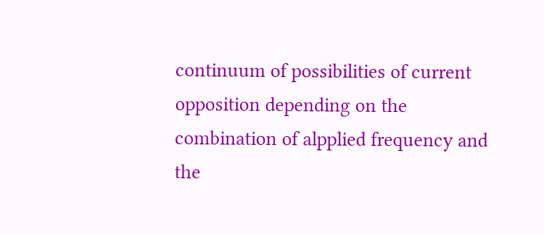continuum of possibilities of current opposition depending on the combination of alpplied frequency and the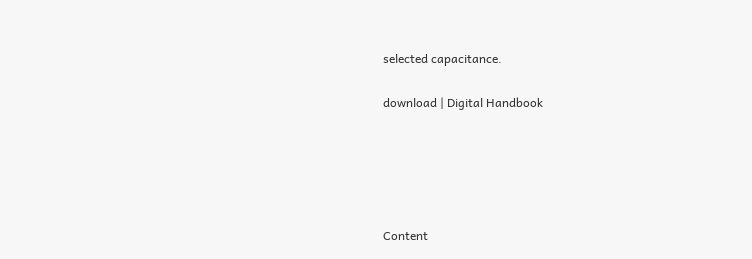selected capacitance.

download | Digital Handbook





Content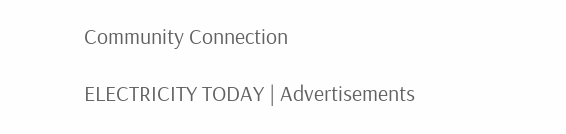Community Connection

ELECTRICITY TODAY | Advertisements